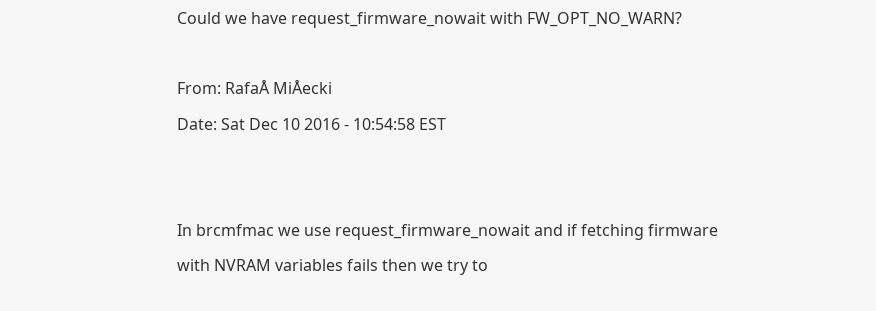Could we have request_firmware_nowait with FW_OPT_NO_WARN?

From: RafaÅ MiÅecki
Date: Sat Dec 10 2016 - 10:54:58 EST


In brcmfmac we use request_firmware_nowait and if fetching firmware
with NVRAM variables fails then we try to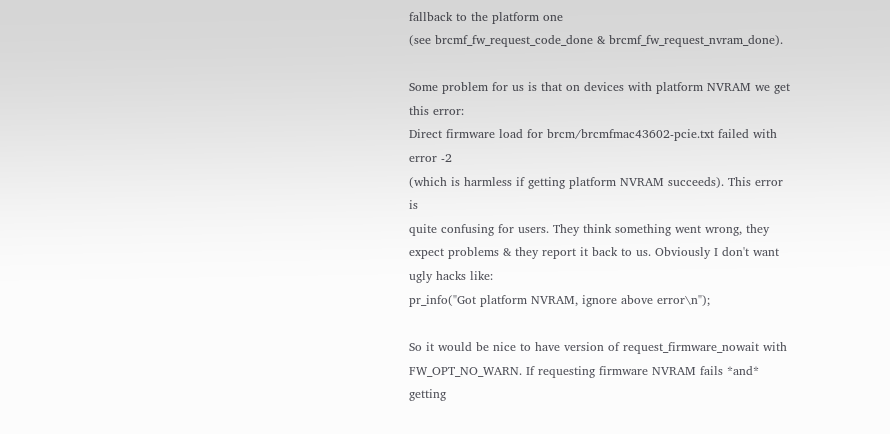fallback to the platform one
(see brcmf_fw_request_code_done & brcmf_fw_request_nvram_done).

Some problem for us is that on devices with platform NVRAM we get this error:
Direct firmware load for brcm/brcmfmac43602-pcie.txt failed with error -2
(which is harmless if getting platform NVRAM succeeds). This error is
quite confusing for users. They think something went wrong, they
expect problems & they report it back to us. Obviously I don't want
ugly hacks like:
pr_info("Got platform NVRAM, ignore above error\n");

So it would be nice to have version of request_firmware_nowait with
FW_OPT_NO_WARN. If requesting firmware NVRAM fails *and* getting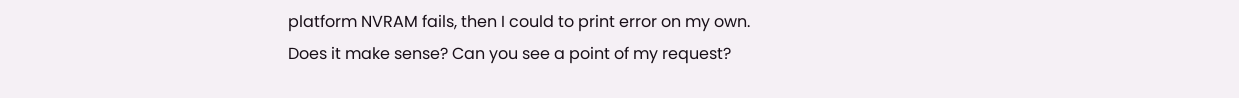platform NVRAM fails, then I could to print error on my own.
Does it make sense? Can you see a point of my request?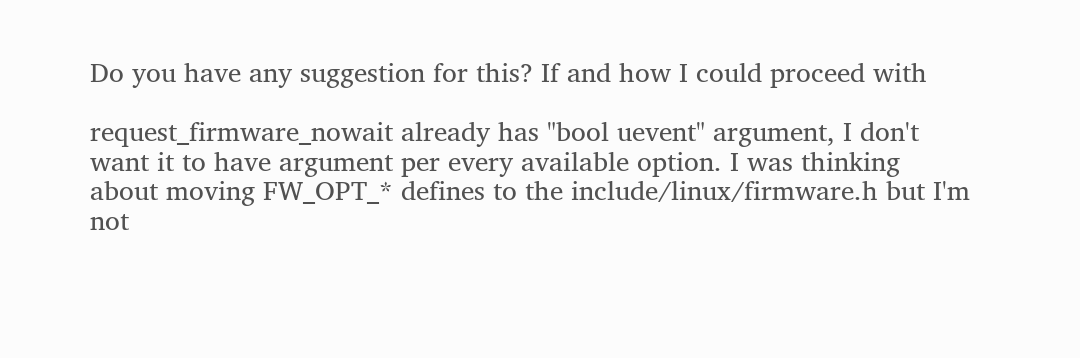Do you have any suggestion for this? If and how I could proceed with

request_firmware_nowait already has "bool uevent" argument, I don't
want it to have argument per every available option. I was thinking
about moving FW_OPT_* defines to the include/linux/firmware.h but I'm
not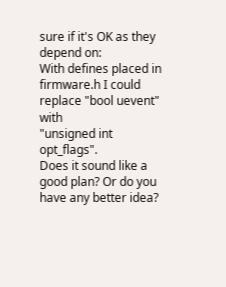sure if it's OK as they depend on:
With defines placed in firmware.h I could replace "bool uevent" with
"unsigned int opt_flags".
Does it sound like a good plan? Or do you have any better idea?